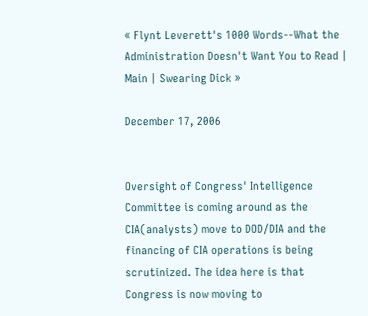« Flynt Leverett's 1000 Words--What the Administration Doesn't Want You to Read | Main | Swearing Dick »

December 17, 2006


Oversight of Congress' Intelligence Committee is coming around as the CIA(analysts) move to DOD/DIA and the financing of CIA operations is being scrutinized. The idea here is that Congress is now moving to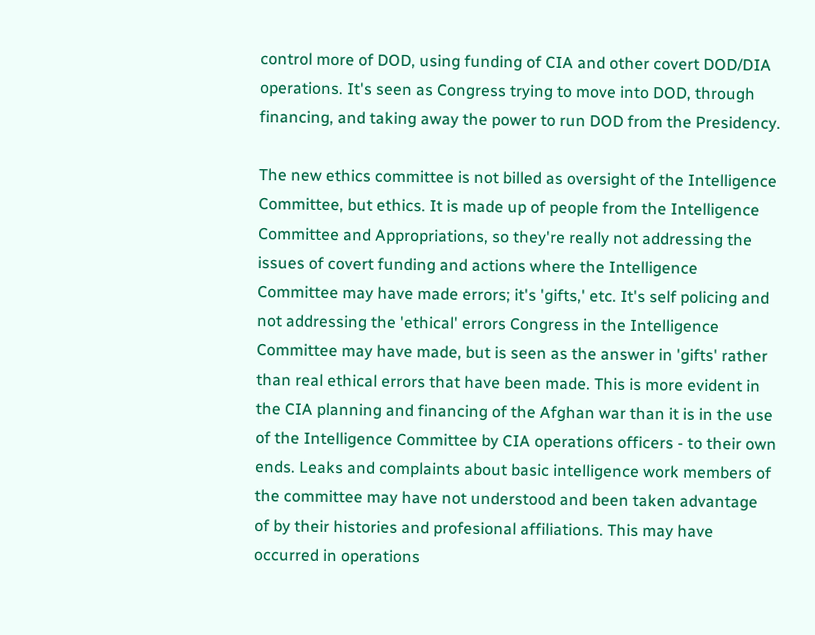control more of DOD, using funding of CIA and other covert DOD/DIA operations. It's seen as Congress trying to move into DOD, through financing, and taking away the power to run DOD from the Presidency.

The new ethics committee is not billed as oversight of the Intelligence Committee, but ethics. It is made up of people from the Intelligence Committee and Appropriations, so they're really not addressing the issues of covert funding and actions where the Intelligence Committee may have made errors; it's 'gifts,' etc. It's self policing and not addressing the 'ethical' errors Congress in the Intelligence Committee may have made, but is seen as the answer in 'gifts' rather than real ethical errors that have been made. This is more evident in the CIA planning and financing of the Afghan war than it is in the use of the Intelligence Committee by CIA operations officers - to their own ends. Leaks and complaints about basic intelligence work members of the committee may have not understood and been taken advantage of by their histories and profesional affiliations. This may have occurred in operations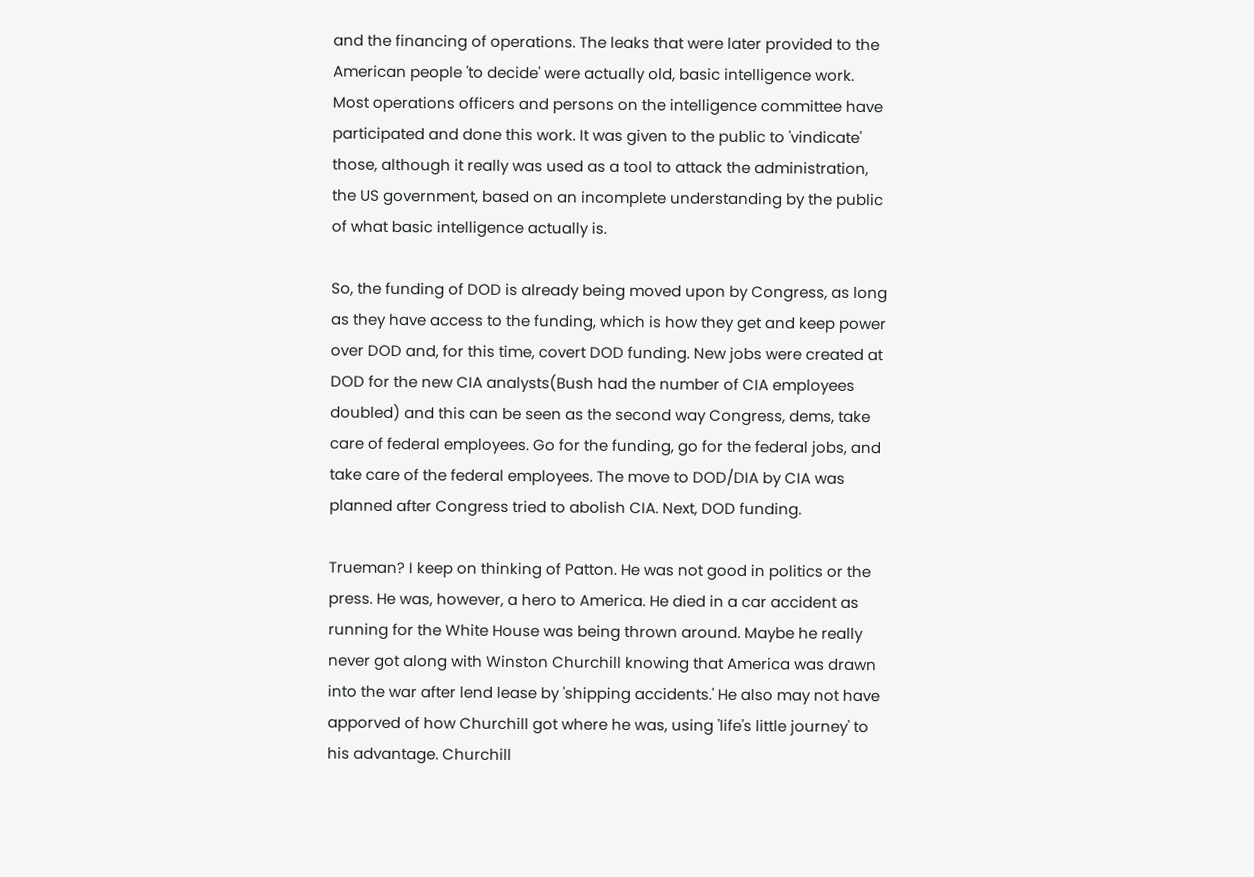and the financing of operations. The leaks that were later provided to the American people 'to decide' were actually old, basic intelligence work. Most operations officers and persons on the intelligence committee have participated and done this work. It was given to the public to 'vindicate' those, although it really was used as a tool to attack the administration, the US government, based on an incomplete understanding by the public of what basic intelligence actually is.

So, the funding of DOD is already being moved upon by Congress, as long as they have access to the funding, which is how they get and keep power over DOD and, for this time, covert DOD funding. New jobs were created at DOD for the new CIA analysts(Bush had the number of CIA employees doubled) and this can be seen as the second way Congress, dems, take care of federal employees. Go for the funding, go for the federal jobs, and take care of the federal employees. The move to DOD/DIA by CIA was planned after Congress tried to abolish CIA. Next, DOD funding.

Trueman? I keep on thinking of Patton. He was not good in politics or the press. He was, however, a hero to America. He died in a car accident as running for the White House was being thrown around. Maybe he really never got along with Winston Churchill knowing that America was drawn into the war after lend lease by 'shipping accidents.' He also may not have apporved of how Churchill got where he was, using 'life's little journey' to his advantage. Churchill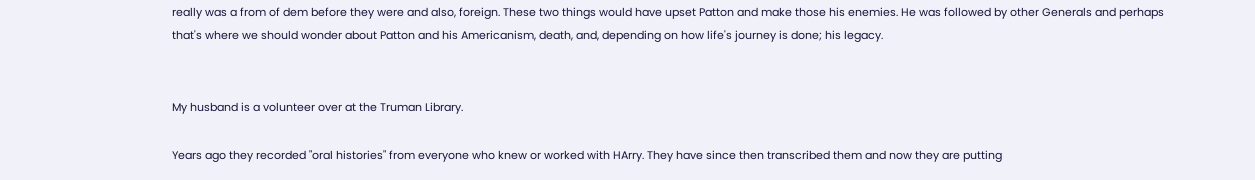really was a from of dem before they were and also, foreign. These two things would have upset Patton and make those his enemies. He was followed by other Generals and perhaps that's where we should wonder about Patton and his Americanism, death, and, depending on how life's journey is done; his legacy.


My husband is a volunteer over at the Truman Library.

Years ago they recorded "oral histories" from everyone who knew or worked with HArry. They have since then transcribed them and now they are putting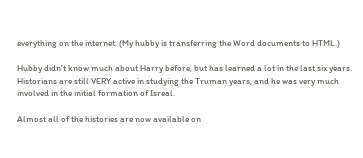everything on the internet. (My hubby is transferring the Word documents to HTML.)

Hubby didn't know much about Harry before, but has learned a lot in the last six years. Historians are still VERY active in studying the Truman years, and he was very much involved in the initial formation of Isreal.

Almost all of the histories are now available on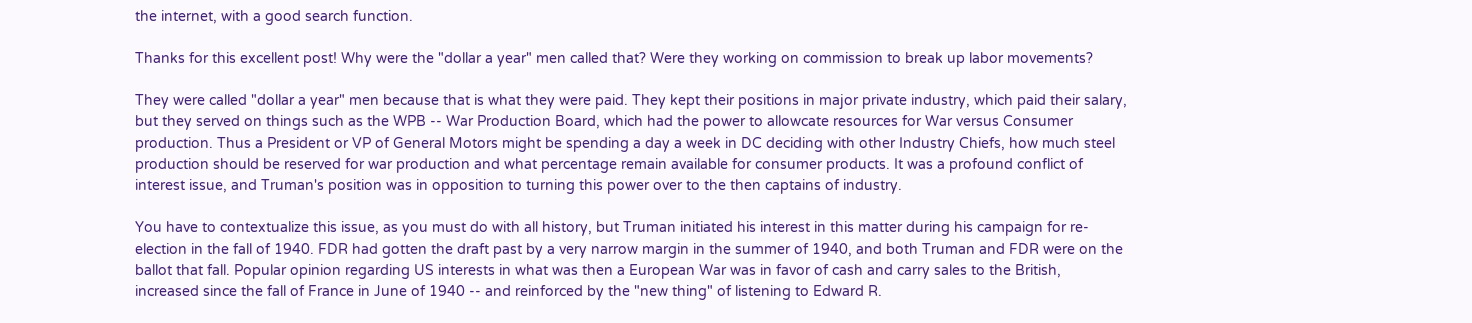the internet, with a good search function.

Thanks for this excellent post! Why were the "dollar a year" men called that? Were they working on commission to break up labor movements?

They were called "dollar a year" men because that is what they were paid. They kept their positions in major private industry, which paid their salary, but they served on things such as the WPB -- War Production Board, which had the power to allowcate resources for War versus Consumer production. Thus a President or VP of General Motors might be spending a day a week in DC deciding with other Industry Chiefs, how much steel production should be reserved for war production and what percentage remain available for consumer products. It was a profound conflict of interest issue, and Truman's position was in opposition to turning this power over to the then captains of industry.

You have to contextualize this issue, as you must do with all history, but Truman initiated his interest in this matter during his campaign for re-election in the fall of 1940. FDR had gotten the draft past by a very narrow margin in the summer of 1940, and both Truman and FDR were on the ballot that fall. Popular opinion regarding US interests in what was then a European War was in favor of cash and carry sales to the British, increased since the fall of France in June of 1940 -- and reinforced by the "new thing" of listening to Edward R.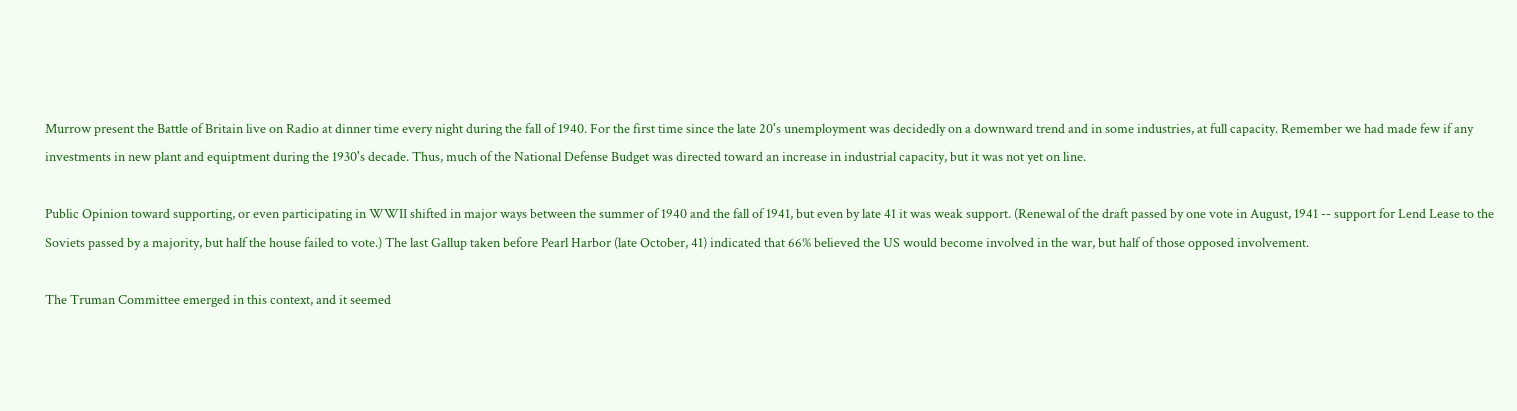Murrow present the Battle of Britain live on Radio at dinner time every night during the fall of 1940. For the first time since the late 20's unemployment was decidedly on a downward trend and in some industries, at full capacity. Remember we had made few if any investments in new plant and equiptment during the 1930's decade. Thus, much of the National Defense Budget was directed toward an increase in industrial capacity, but it was not yet on line.

Public Opinion toward supporting, or even participating in WWII shifted in major ways between the summer of 1940 and the fall of 1941, but even by late 41 it was weak support. (Renewal of the draft passed by one vote in August, 1941 -- support for Lend Lease to the Soviets passed by a majority, but half the house failed to vote.) The last Gallup taken before Pearl Harbor (late October, 41) indicated that 66% believed the US would become involved in the war, but half of those opposed involvement.

The Truman Committee emerged in this context, and it seemed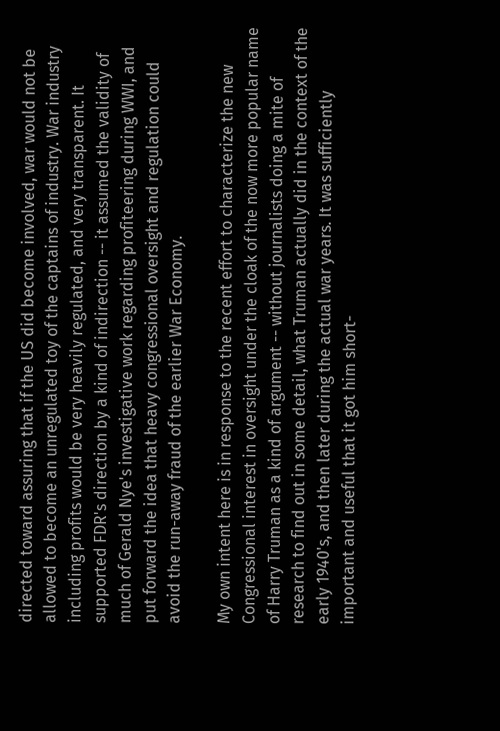directed toward assuring that if the US did become involved, war would not be allowed to become an unregulated toy of the captains of industry. War industry including profits would be very heavily regulated, and very transparent. It supported FDR's direction by a kind of indirection -- it assumed the validity of much of Gerald Nye's investigative work regarding profiteering during WWI, and put forward the idea that heavy congressional oversight and regulation could avoid the run-away fraud of the earlier War Economy.

My own intent here is in response to the recent effort to characterize the new Congressional interest in oversight under the cloak of the now more popular name of Harry Truman as a kind of argument -- without journalists doing a mite of research to find out in some detail, what Truman actually did in the context of the early 1940's, and then later during the actual war years. It was sufficiently important and useful that it got him short-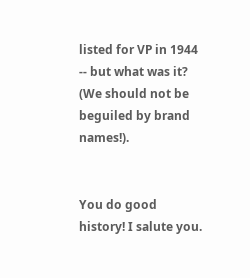listed for VP in 1944 -- but what was it? (We should not be beguiled by brand names!).


You do good history! I salute you.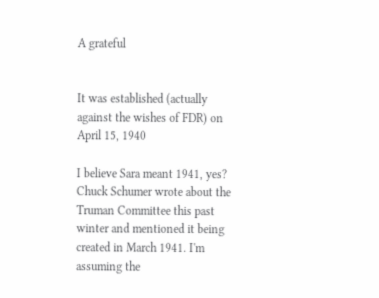A grateful


It was established (actually against the wishes of FDR) on April 15, 1940

I believe Sara meant 1941, yes? Chuck Schumer wrote about the Truman Committee this past winter and mentioned it being created in March 1941. I'm assuming the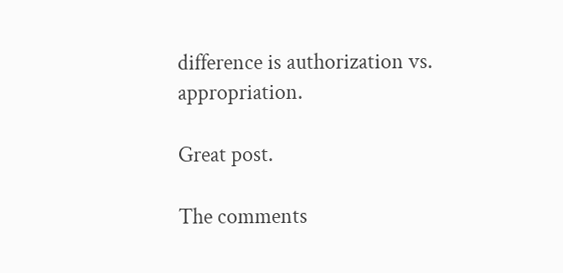difference is authorization vs. appropriation.

Great post.

The comments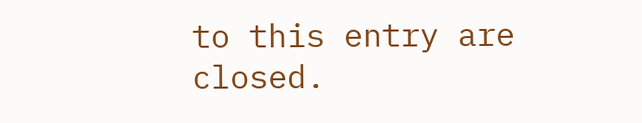to this entry are closed.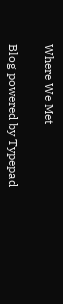Where We Met

Blog powered by Typepad